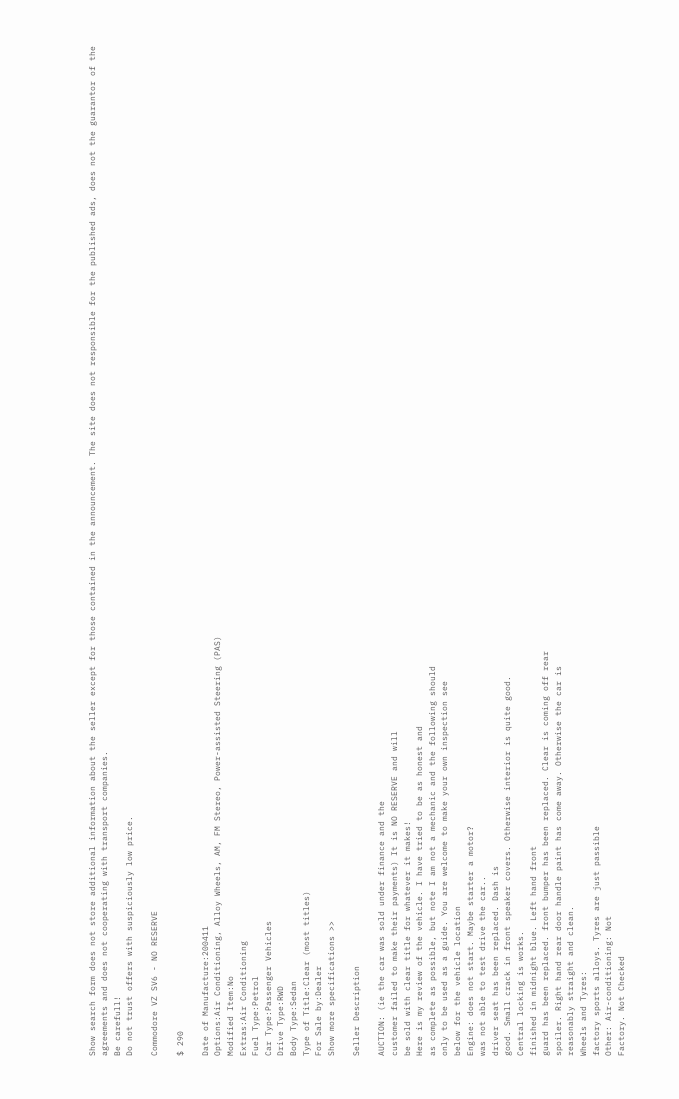Show search form does not store additional information about the seller except for those contained in the announcement. The site does not responsible for the published ads, does not the guarantor of the agreements and does not cooperating with transport companies.
Be carefull!
Do not trust offers with suspiciously low price.

Commodore VZ SV6 - NO RESERVE

$ 290

Date of Manufacture:200411
Options:Air Conditioning, Alloy Wheels, AM, FM Stereo, Power-assisted Steering (PAS)
Modified Item:No
Extras:Air Conditioning
Fuel Type:Petrol
Car Type:Passenger Vehicles
Drive Type:RWD
Body Type:Sedan
Type of Title:Clear (most titles)
For Sale by:Dealer
Show more specifications >>

Seller Description

AUCTION: (ie the car was sold under finance and the
customer failed to make their payments) It is NO RESERVE and will
be sold with clear title for whatever it makes!
Here is my review of the vehicle. I have tried to be as honest and
as complete as possible, but note I am not a mechanic and the following should
only to be used as a guide. You are welcome to make your own inspection see
below for the vehicle location
Engine: does not start. Maybe starter a motor?
was not able to test drive the car..
driver seat has been replaced. Dash is
good. Small crack in front speaker covers. Otherwise interior is quite good.
Central locking is works.
finished in midnight blue. Left hand front
guard has been replaced. front bumper has been replaced. Clear is coming off rear
spoiler. Right hand rear door handle paint has come away. Otherwise the car is
reasonably straight and clean.
Wheels and Tyres:
factory sports alloys. Tyres are just passible
Other: Air-conditioning: Not
Factory. Not Checked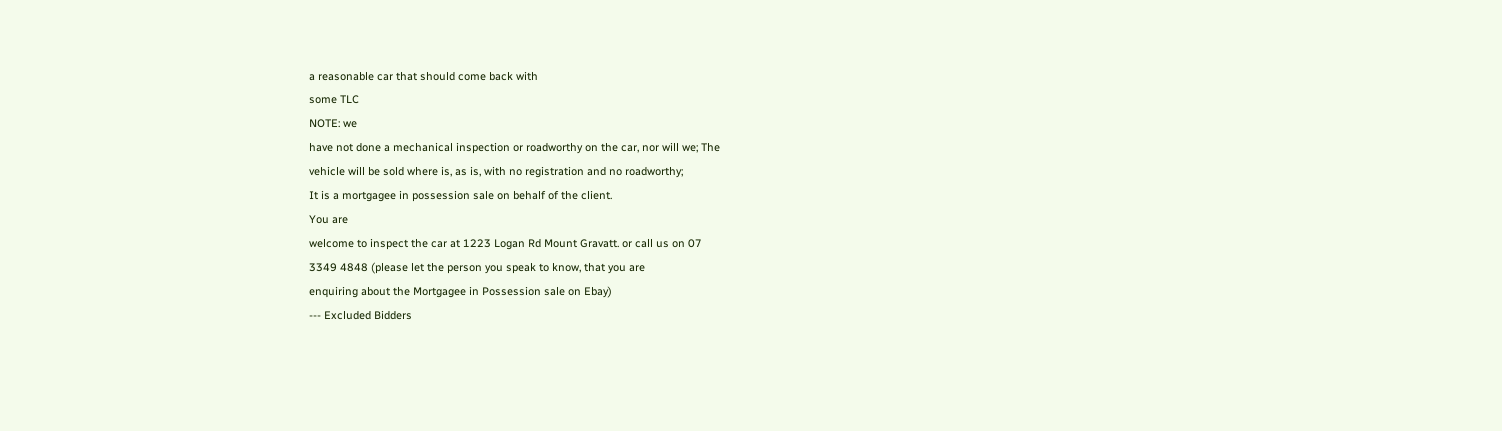a reasonable car that should come back with
some TLC
NOTE: we
have not done a mechanical inspection or roadworthy on the car, nor will we; The
vehicle will be sold where is, as is, with no registration and no roadworthy;
It is a mortgagee in possession sale on behalf of the client.
You are
welcome to inspect the car at 1223 Logan Rd Mount Gravatt. or call us on 07
3349 4848 (please let the person you speak to know, that you are
enquiring about the Mortgagee in Possession sale on Ebay)
--- Excluded Bidders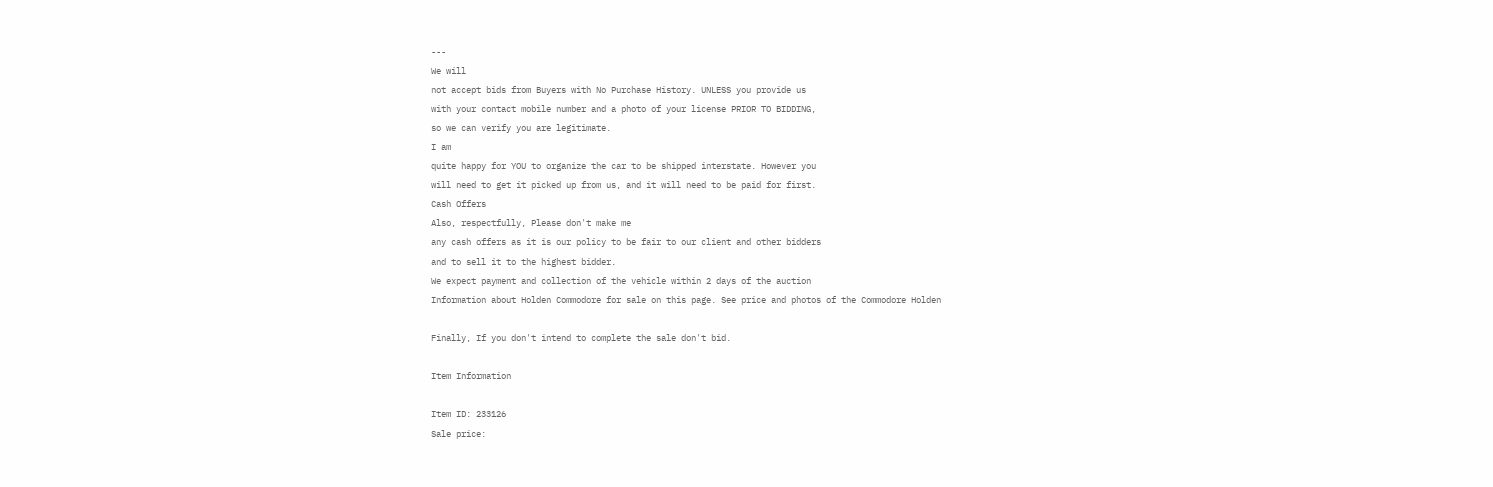---
We will
not accept bids from Buyers with No Purchase History. UNLESS you provide us
with your contact mobile number and a photo of your license PRIOR TO BIDDING,
so we can verify you are legitimate.
I am
quite happy for YOU to organize the car to be shipped interstate. However you
will need to get it picked up from us, and it will need to be paid for first.
Cash Offers
Also, respectfully, Please don't make me
any cash offers as it is our policy to be fair to our client and other bidders
and to sell it to the highest bidder.
We expect payment and collection of the vehicle within 2 days of the auction
Information about Holden Commodore for sale on this page. See price and photos of the Commodore Holden

Finally, If you don't intend to complete the sale don't bid.

Item Information

Item ID: 233126
Sale price: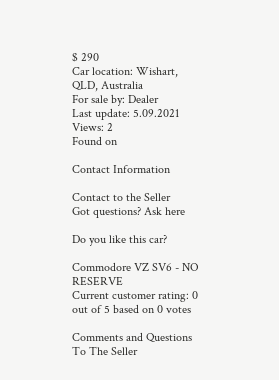$ 290
Car location: Wishart, QLD, Australia
For sale by: Dealer
Last update: 5.09.2021
Views: 2
Found on

Contact Information

Contact to the Seller
Got questions? Ask here

Do you like this car?

Commodore VZ SV6 - NO RESERVE
Current customer rating: 0 out of 5 based on 0 votes

Comments and Questions To The Seller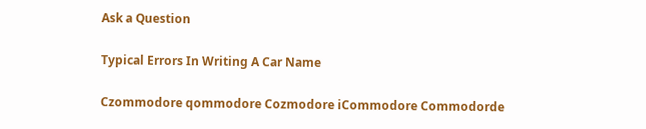Ask a Question

Typical Errors In Writing A Car Name

Czommodore qommodore Cozmodore iCommodore Commodorde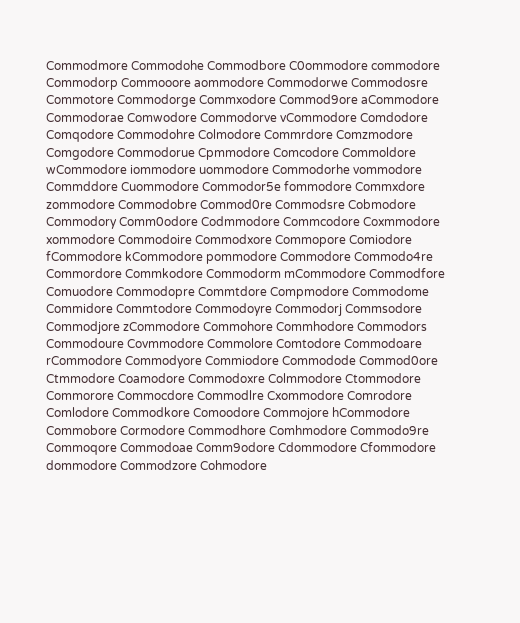Commodmore Commodohe Commodbore C0ommodore commodore Commodorp Commooore aommodore Commodorwe Commodosre Commotore Commodorge Commxodore Commod9ore aCommodore Commodorae Comwodore Commodorve vCommodore Comdodore Comqodore Commodohre Colmodore Commrdore Comzmodore Comgodore Commodorue Cpmmodore Comcodore Commoldore wCommodore iommodore uommodore Commodorhe vommodore Commddore Cuommodore Commodor5e fommodore Commxdore zommodore Commodobre Commod0re Commodsre Cobmodore Commodory Comm0odore Codmmodore Commcodore Coxmmodore xommodore Commodoire Commodxore Commopore Comiodore fCommodore kCommodore pommodore Commodore Commodo4re Commordore Commkodore Commodorm mCommodore Commodfore Comuodore Commodopre Commtdore Compmodore Commodome Commidore Commtodore Commodoyre Commodorj Commsodore Commodjore zCommodore Commohore Commhodore Commodors Commodoure Covmmodore Commolore Comtodore Commodoare rCommodore Commodyore Commiodore Commodode Commod0ore Ctmmodore Coamodore Commodoxre Colmmodore Ctommodore Commorore Commocdore Commodlre Cxommodore Comrodore Comlodore Commodkore Comoodore Commojore hCommodore Commobore Cormodore Commodhore Comhmodore Commodo9re Commoqore Commodoae Comm9odore Cdommodore Cfommodore dommodore Commodzore Cohmodore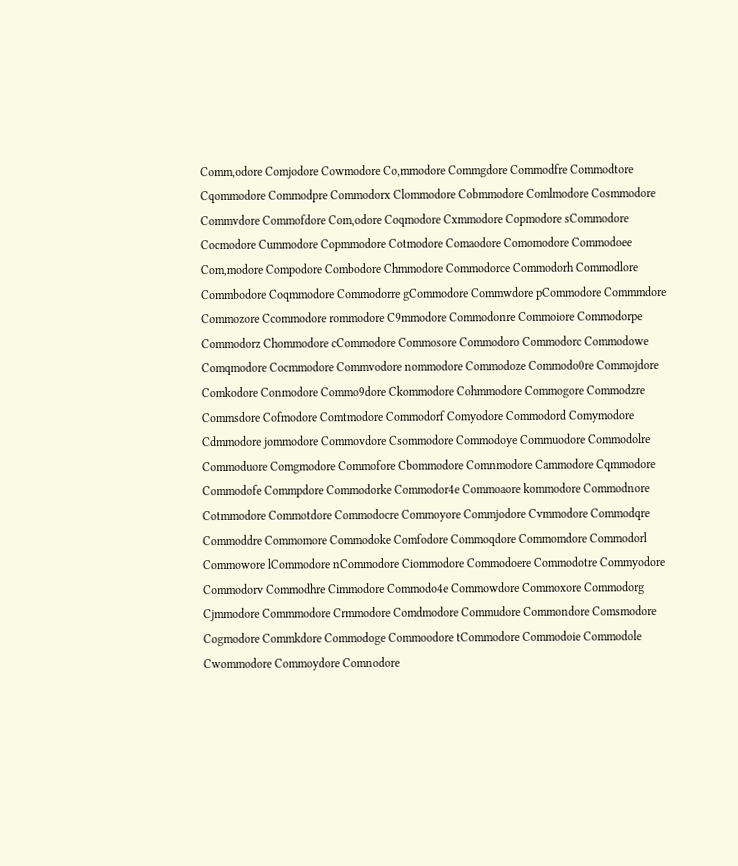Comm,odore Comjodore Cowmodore Co,mmodore Commgdore Commodfre Commodtore Cqommodore Commodpre Commodorx Clommodore Cobmmodore Comlmodore Cosmmodore Commvdore Commofdore Com,odore Coqmodore Cxmmodore Copmodore sCommodore Cocmodore Cummodore Copmmodore Cotmodore Comaodore Comomodore Commodoee Com,modore Compodore Combodore Chmmodore Commodorce Commodorh Commodlore Commbodore Coqmmodore Commodorre gCommodore Commwdore pCommodore Commmdore Commozore Ccommodore rommodore C9mmodore Commodonre Commoiore Commodorpe Commodorz Chommodore cCommodore Commosore Commodoro Commodorc Commodowe Comqmodore Cocmmodore Commvodore nommodore Commodoze Commodo0re Commojdore Comkodore Conmodore Commo9dore Ckommodore Cohmmodore Commogore Commodzre Commsdore Cofmodore Comtmodore Commodorf Comyodore Commodord Comymodore Cdmmodore jommodore Commovdore Csommodore Commodoye Commuodore Commodolre Commoduore Comgmodore Commofore Cbommodore Comnmodore Cammodore Cqmmodore Commodofe Commpdore Commodorke Commodor4e Commoaore kommodore Commodnore Cotmmodore Commotdore Commodocre Commoyore Commjodore Cvmmodore Commodqre Commoddre Commomore Commodoke Comfodore Commoqdore Commomdore Commodorl Commowore lCommodore nCommodore Ciommodore Commodoere Commodotre Commyodore Commodorv Commodhre Cimmodore Commodo4e Commowdore Commoxore Commodorg Cjmmodore Commmodore Crmmodore Comdmodore Commudore Commondore Comsmodore Cogmodore Commkdore Commodoge Commoodore tCommodore Commodoie Commodole Cwommodore Commoydore Comnodore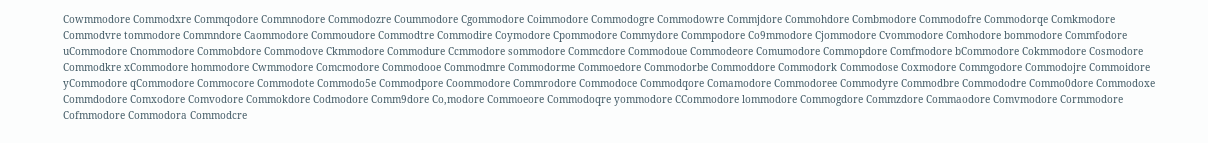Cowmmodore Commodxre Commqodore Commnodore Commodozre Coummodore Cgommodore Coimmodore Commodogre Commodowre Commjdore Commohdore Combmodore Commodofre Commodorqe Comkmodore Commodvre tommodore Commndore Caommodore Commoudore Commodtre Commodire Coymodore Cpommodore Commydore Commpodore Co9mmodore Cjommodore Cvommodore Comhodore bommodore Commfodore uCommodore Cnommodore Commobdore Commodove Ckmmodore Commodure Ccmmodore sommodore Commcdore Commodoue Commodeore Comumodore Commopdore Comfmodore bCommodore Cokmmodore Cosmodore Commodkre xCommodore hommodore Cwmmodore Comcmodore Commodooe Commodmre Commodorme Commoedore Commodorbe Commoddore Commodork Commodose Coxmodore Commgodore Commodojre Commoidore yCommodore qCommodore Commocore Commodote Commodo5e Commodpore Coommodore Commrodore Commodoce Commodqore Comamodore Commodoree Commodyre Commodbre Commododre Commo0dore Commodoxe Commdodore Comxodore Comvodore Commokdore Codmodore Comm9dore Co,modore Commoeore Commodoqre yommodore CCommodore lommodore Commogdore Commzdore Commaodore Comvmodore Cormmodore Cofmmodore Commodora Commodcre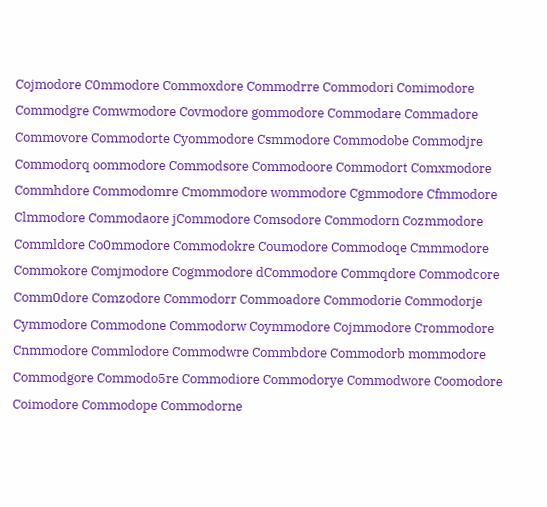Cojmodore C0mmodore Commoxdore Commodrre Commodori Comimodore Commodgre Comwmodore Covmodore gommodore Commodare Commadore Commovore Commodorte Cyommodore Csmmodore Commodobe Commodjre Commodorq oommodore Commodsore Commodoore Commodort Comxmodore Commhdore Commodomre Cmommodore wommodore Cgmmodore Cfmmodore Clmmodore Commodaore jCommodore Comsodore Commodorn Cozmmodore Commldore Co0mmodore Commodokre Coumodore Commodoqe Cmmmodore Commokore Comjmodore Cogmmodore dCommodore Commqdore Commodcore Comm0dore Comzodore Commodorr Commoadore Commodorie Commodorje Cymmodore Commodone Commodorw Coymmodore Cojmmodore Crommodore Cnmmodore Commlodore Commodwre Commbdore Commodorb mommodore Commodgore Commodo5re Commodiore Commodorye Commodwore Coomodore Coimodore Commodope Commodorne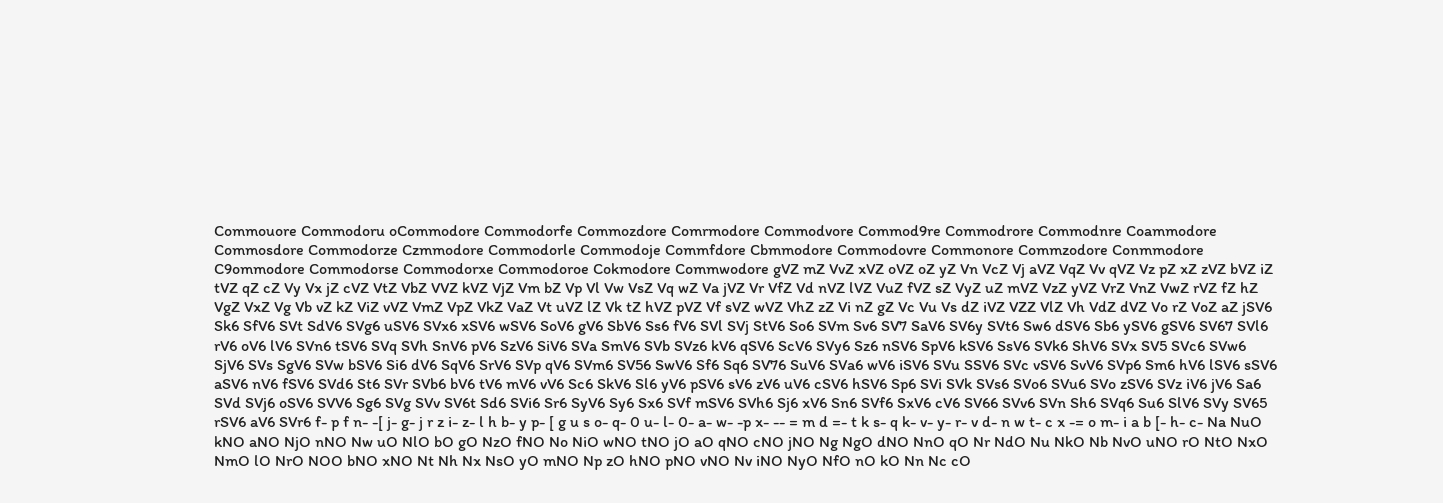Commouore Commodoru oCommodore Commodorfe Commozdore Comrmodore Commodvore Commod9re Commodrore Commodnre Coammodore Commosdore Commodorze Czmmodore Commodorle Commodoje Commfdore Cbmmodore Commodovre Commonore Commzodore Conmmodore C9ommodore Commodorse Commodorxe Commodoroe Cokmodore Commwodore gVZ mZ VvZ xVZ oVZ oZ yZ Vn VcZ Vj aVZ VqZ Vv qVZ Vz pZ xZ zVZ bVZ iZ tVZ qZ cZ Vy Vx jZ cVZ VtZ VbZ VVZ kVZ VjZ Vm bZ Vp Vl Vw VsZ Vq wZ Va jVZ Vr VfZ Vd nVZ lVZ VuZ fVZ sZ VyZ uZ mVZ VzZ yVZ VrZ VnZ VwZ rVZ fZ hZ VgZ VxZ Vg Vb vZ kZ ViZ vVZ VmZ VpZ VkZ VaZ Vt uVZ lZ Vk tZ hVZ pVZ Vf sVZ wVZ VhZ zZ Vi nZ gZ Vc Vu Vs dZ iVZ VZZ VlZ Vh VdZ dVZ Vo rZ VoZ aZ jSV6 Sk6 SfV6 SVt SdV6 SVg6 uSV6 SVx6 xSV6 wSV6 SoV6 gV6 SbV6 Ss6 fV6 SVl SVj StV6 So6 SVm Sv6 SV7 SaV6 SV6y SVt6 Sw6 dSV6 Sb6 ySV6 gSV6 SV67 SVl6 rV6 oV6 lV6 SVn6 tSV6 SVq SVh SnV6 pV6 SzV6 SiV6 SVa SmV6 SVb SVz6 kV6 qSV6 ScV6 SVy6 Sz6 nSV6 SpV6 kSV6 SsV6 SVk6 ShV6 SVx SV5 SVc6 SVw6 SjV6 SVs SgV6 SVw bSV6 Si6 dV6 SqV6 SrV6 SVp qV6 SVm6 SV56 SwV6 Sf6 Sq6 SV76 SuV6 SVa6 wV6 iSV6 SVu SSV6 SVc vSV6 SvV6 SVp6 Sm6 hV6 lSV6 sSV6 aSV6 nV6 fSV6 SVd6 St6 SVr SVb6 bV6 tV6 mV6 vV6 Sc6 SkV6 Sl6 yV6 pSV6 sV6 zV6 uV6 cSV6 hSV6 Sp6 SVi SVk SVs6 SVo6 SVu6 SVo zSV6 SVz iV6 jV6 Sa6 SVd SVj6 oSV6 SVV6 Sg6 SVg SVv SV6t Sd6 SVi6 Sr6 SyV6 Sy6 Sx6 SVf mSV6 SVh6 Sj6 xV6 Sn6 SVf6 SxV6 cV6 SV66 SVv6 SVn Sh6 SVq6 Su6 SlV6 SVy SV65 rSV6 aV6 SVr6 f- p f n- -[ j- g- j r z i- z- l h b- y p- [ g u s o- q- 0 u- l- 0- a- w- -p x- -- = m d =- t k s- q k- v- y- r- v d- n w t- c x -= o m- i a b [- h- c- Na NuO kNO aNO NjO nNO Nw uO NlO bO gO NzO fNO No NiO wNO tNO jO aO qNO cNO jNO Ng NgO dNO NnO qO Nr NdO Nu NkO Nb NvO uNO rO NtO NxO NmO lO NrO NOO bNO xNO Nt Nh Nx NsO yO mNO Np zO hNO pNO vNO Nv iNO NyO NfO nO kO Nn Nc cO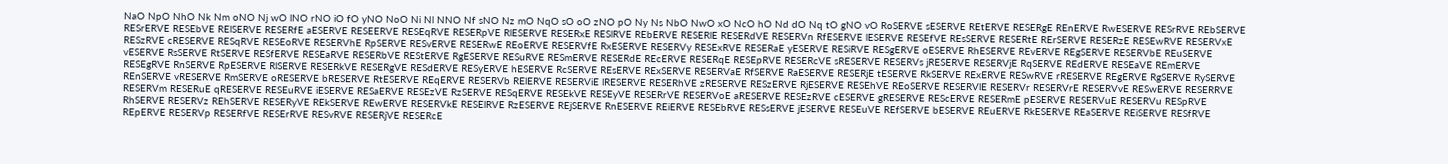NaO NpO NhO Nk Nm oNO Nj wO lNO rNO iO fO yNO NoO Ni Nl NNO Nf sNO Nz mO NqO sO oO zNO pO Ny Ns NbO NwO xO NcO hO Nd dO Nq tO gNO vO RoSERVE sESERVE REtERVE RESERgE REnERVE RwESERVE RESrRVE REbSERVE RESrERVE RESEbVE RElSERVE RESERfE aESERVE RESEERVE RESEqRVE RESERpVE RlESERVE RESERxE RESlRVE REbERVE RESERlE RESERdVE RESERVn RfESERVE lESERVE RESEfVE REsSERVE RESERtE RErSERVE RESERzE RESEwRVE RESERVxE RESzRVE cRESERVE RESqRVE RESEoRVE RESERVhE RpSERVE RESvERVE RESERwE REoERVE RESERVfE RxESERVE RESERVy RESExRVE RESERaE yESERVE RESiRVE RESgERVE oESERVE RhESERVE REvERVE REgSERVE RESERVbE REuSERVE vESERVE RsSERVE RtSERVE RESfERVE RESEaRVE RESERbVE REStERVE RgESERVE RESuRVE RESmERVE RESERdE REcERVE RESERqE RESEpRVE RESERcVE sRESERVE RESERVs jRESERVE RESERVjE RqSERVE REdERVE RESEaVE REmERVE RESEgRVE RnSERVE RpESERVE RlSERVE RESERkVE RESERgVE RESdERVE RESyERVE hESERVE RcSERVE REsERVE RExSERVE RESERVaE RfSERVE RaESERVE RESERjE tESERVE RkSERVE RExERVE RESwRVE rRESERVE REgERVE RgSERVE RySERVE REnSERVE vRESERVE RmSERVE oRESERVE bRESERVE RtESERVE REqERVE RESERVb RElERVE RESERViE lRESERVE RESERhVE zRESERVE RESzERVE RjESERVE RESEhVE REoSERVE RESERVlE RESERVr RESERVrE RESERVvE RESwERVE RESERRVE RESERVm RESERuE qRESERVE RESEuRVE iESERVE RESaERVE RESEzVE RzSERVE RESqERVE RESEkVE RESEyVE RESERrVE RESERVoE aRESERVE RESEzRVE cESERVE gRESERVE REScERVE RESERmE pESERVE RESERVuE RESERVu RESpRVE RhSERVE RESERVz REhSERVE RESERyVE REkSERVE REwERVE RESERVkE RESElRVE RzESERVE REjSERVE RnESERVE REiERVE RESEbRVE RESsERVE jESERVE RESEuVE REfSERVE bESERVE REuERVE RkESERVE REaSERVE REiSERVE RESfRVE REpERVE RESERVp RESERfVE RESErRVE RESvRVE RESERjVE RESERcE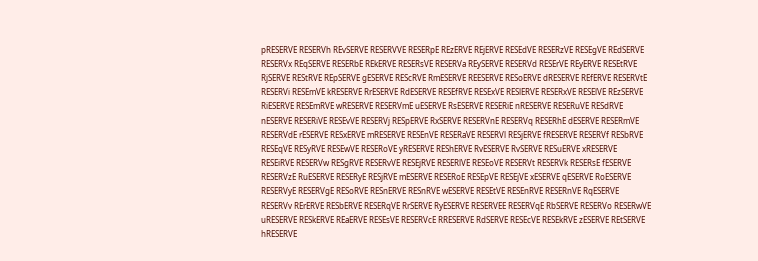pRESERVE RESERVh REvSERVE RESERVVE RESERpE REzERVE REjERVE RESEdVE RESERzVE RESEgVE REdSERVE RESERVx REqSERVE RESERbE REkERVE RESERsVE RESERVa REySERVE RESERVd RESErVE REyERVE RESEtRVE RjSERVE REStRVE REpSERVE gESERVE REScRVE RmESERVE REESERVE RESoERVE dRESERVE REfERVE RESERVtE RESERVi RESEmVE kRESERVE RrESERVE RdESERVE RESEfRVE RESExVE RESlERVE RESERxVE RESElVE REzSERVE RiESERVE RESEmRVE wRESERVE RESERVmE uESERVE RsESERVE RESERiE nRESERVE RESERuVE RESdRVE nESERVE RESERiVE RESEvVE RESERVj RESpERVE RxSERVE RESERVnE RESERVq RESERhE dESERVE RESERmVE RESERVdE rESERVE RESxERVE mRESERVE RESEnVE RESERaVE RESERVl RESjERVE fRESERVE RESERVf RESbRVE RESEqVE RESyRVE RESEwVE RESERoVE yRESERVE REShERVE RvESERVE RvSERVE RESuERVE xRESERVE RESEiRVE RESERVw RESgRVE RESERvVE RESEjRVE RESERlVE RESEoVE RESERVt RESERVk RESERsE fESERVE RESERVzE RuESERVE RESERyE RESjRVE mESERVE RESERoE RESEpVE RESEjVE xESERVE qESERVE RoESERVE RESERVyE RESERVgE RESoRVE RESnERVE RESnRVE wESERVE RESEtVE RESEnRVE RESERnVE RqESERVE RESERVv RErERVE RESbERVE RESERqVE RrSERVE RyESERVE RESERVEE RESERVqE RbSERVE RESERVo RESERwVE uRESERVE RESkERVE REaERVE RESEsVE RESERVcE RRESERVE RdSERVE RESEcVE RESEkRVE zESERVE REtSERVE hRESERVE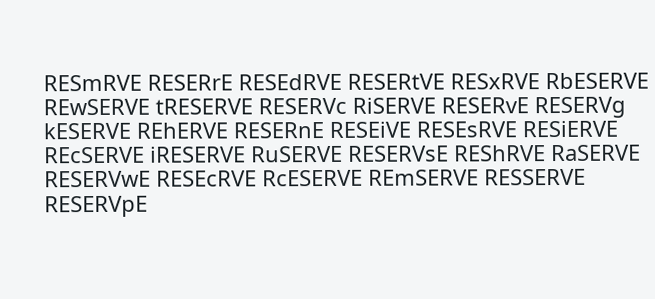RESmRVE RESERrE RESEdRVE RESERtVE RESxRVE RbESERVE REwSERVE tRESERVE RESERVc RiSERVE RESERvE RESERVg kESERVE REhERVE RESERnE RESEiVE RESEsRVE RESiERVE REcSERVE iRESERVE RuSERVE RESERVsE REShRVE RaSERVE RESERVwE RESEcRVE RcESERVE REmSERVE RESSERVE RESERVpE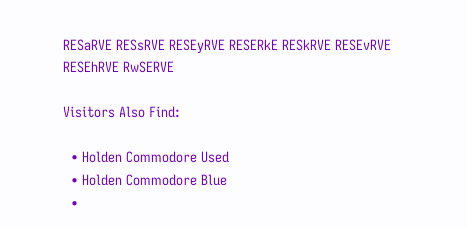RESaRVE RESsRVE RESEyRVE RESERkE RESkRVE RESEvRVE RESEhRVE RwSERVE

Visitors Also Find:

  • Holden Commodore Used
  • Holden Commodore Blue
  •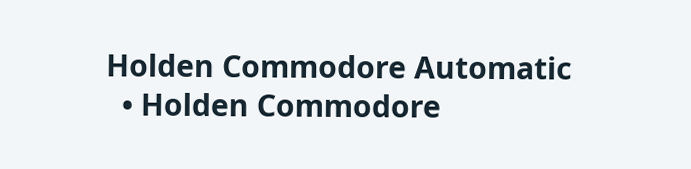Holden Commodore Automatic
  • Holden Commodore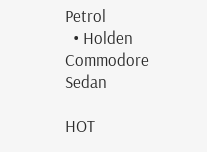Petrol
  • Holden Commodore Sedan

HOT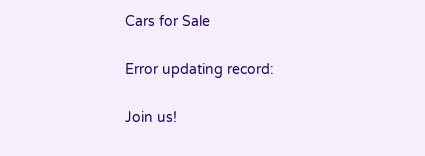Cars for Sale

Error updating record:

Join us!